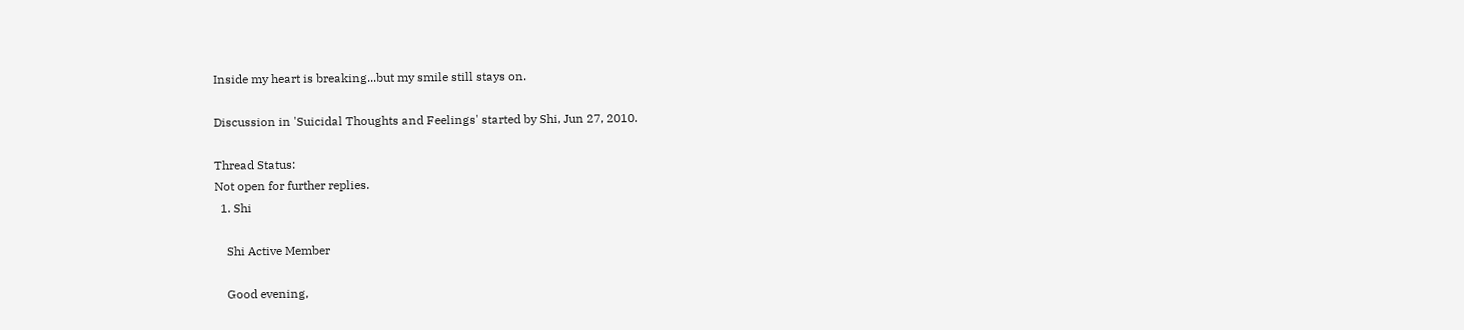Inside my heart is breaking...but my smile still stays on.

Discussion in 'Suicidal Thoughts and Feelings' started by Shi, Jun 27, 2010.

Thread Status:
Not open for further replies.
  1. Shi

    Shi Active Member

    Good evening,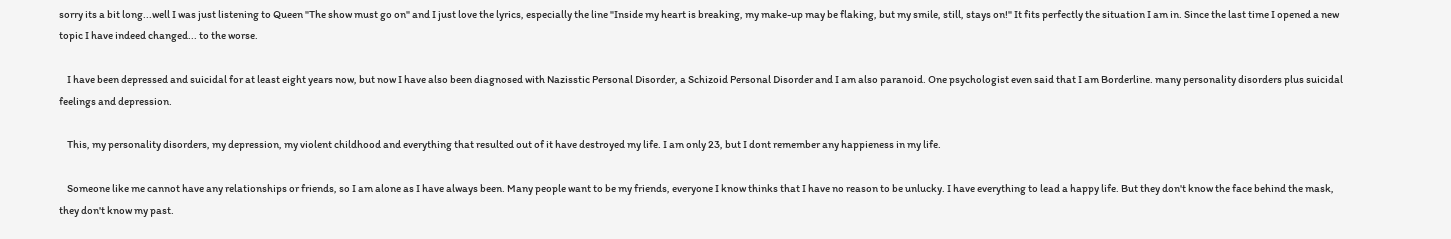sorry its a bit long...well I was just listening to Queen "The show must go on" and I just love the lyrics, especially the line "Inside my heart is breaking, my make-up may be flaking, but my smile, still, stays on!" It fits perfectly the situation I am in. Since the last time I opened a new topic I have indeed changed... to the worse.

    I have been depressed and suicidal for at least eight years now, but now I have also been diagnosed with Nazisstic Personal Disorder, a Schizoid Personal Disorder and I am also paranoid. One psychologist even said that I am Borderline. many personality disorders plus suicidal feelings and depression.

    This, my personality disorders, my depression, my violent childhood and everything that resulted out of it have destroyed my life. I am only 23, but I dont remember any happieness in my life.

    Someone like me cannot have any relationships or friends, so I am alone as I have always been. Many people want to be my friends, everyone I know thinks that I have no reason to be unlucky. I have everything to lead a happy life. But they don't know the face behind the mask, they don't know my past.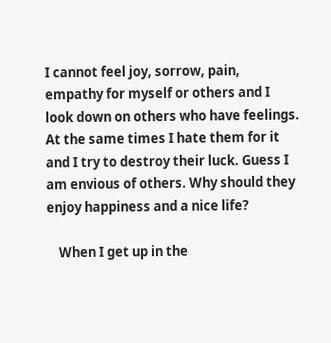I cannot feel joy, sorrow, pain, empathy for myself or others and I look down on others who have feelings. At the same times I hate them for it and I try to destroy their luck. Guess I am envious of others. Why should they enjoy happiness and a nice life?

    When I get up in the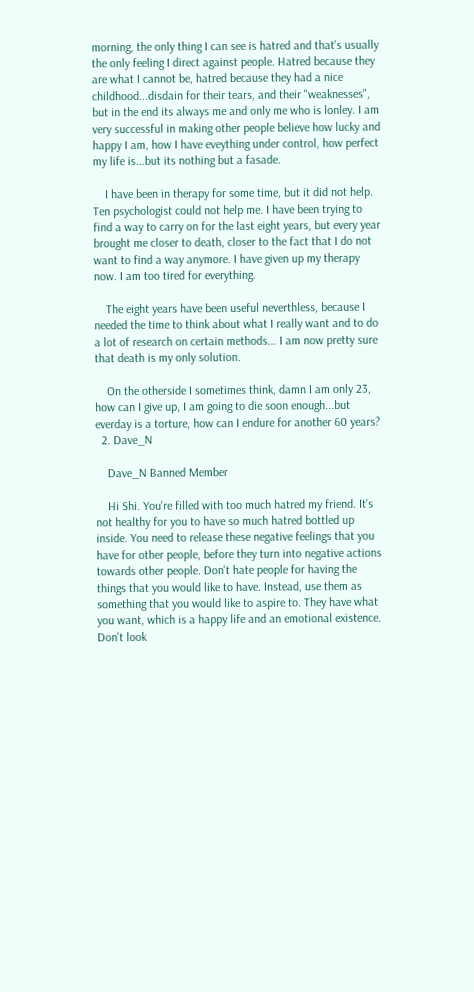morning, the only thing I can see is hatred and that's usually the only feeling I direct against people. Hatred because they are what I cannot be, hatred because they had a nice childhood...disdain for their tears, and their "weaknesses", but in the end its always me and only me who is lonley. I am very successful in making other people believe how lucky and happy I am, how I have eveything under control, how perfect my life is...but its nothing but a fasade.

    I have been in therapy for some time, but it did not help. Ten psychologist could not help me. I have been trying to find a way to carry on for the last eight years, but every year brought me closer to death, closer to the fact that I do not want to find a way anymore. I have given up my therapy now. I am too tired for everything.

    The eight years have been useful neverthless, because I needed the time to think about what I really want and to do a lot of research on certain methods... I am now pretty sure that death is my only solution.

    On the otherside I sometimes think, damn I am only 23, how can I give up, I am going to die soon enough...but everday is a torture, how can I endure for another 60 years?
  2. Dave_N

    Dave_N Banned Member

    Hi Shi. You're filled with too much hatred my friend. It's not healthy for you to have so much hatred bottled up inside. You need to release these negative feelings that you have for other people, before they turn into negative actions towards other people. Don't hate people for having the things that you would like to have. Instead, use them as something that you would like to aspire to. They have what you want, which is a happy life and an emotional existence. Don't look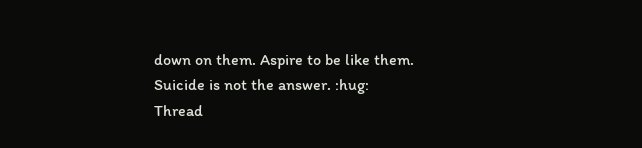down on them. Aspire to be like them. Suicide is not the answer. :hug:
Thread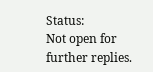Status:
Not open for further replies.